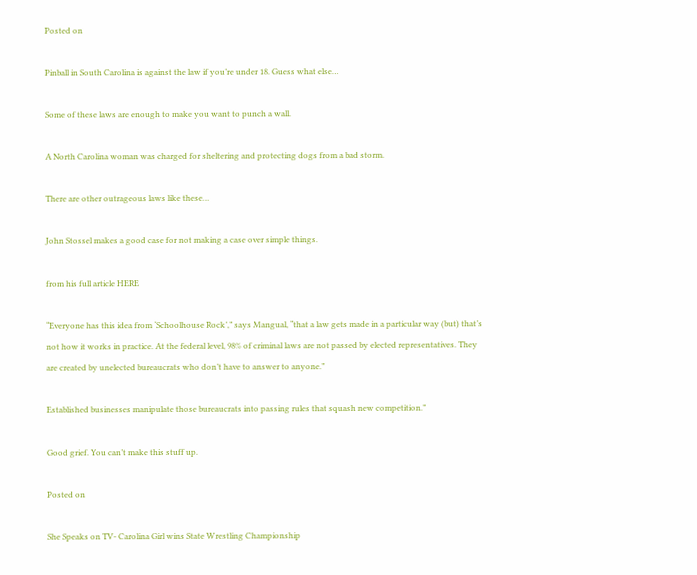Posted on

Pinball in South Carolina is against the law if you’re under 18. Guess what else…

Some of these laws are enough to make you want to punch a wall.

A North Carolina woman was charged for sheltering and protecting dogs from a bad storm.

There are other outrageous laws like these…

John Stossel makes a good case for not making a case over simple things.

from his full article HERE

“Everyone has this idea from ‘Schoolhouse Rock’,” says Mangual, “that a law gets made in a particular way (but) that’s not how it works in practice. At the federal level, 98% of criminal laws are not passed by elected representatives. They are created by unelected bureaucrats who don’t have to answer to anyone.”

Established businesses manipulate those bureaucrats into passing rules that squash new competition.”

Good grief. You can’t make this stuff up.

Posted on

She Speaks on TV- Carolina Girl wins State Wrestling Championship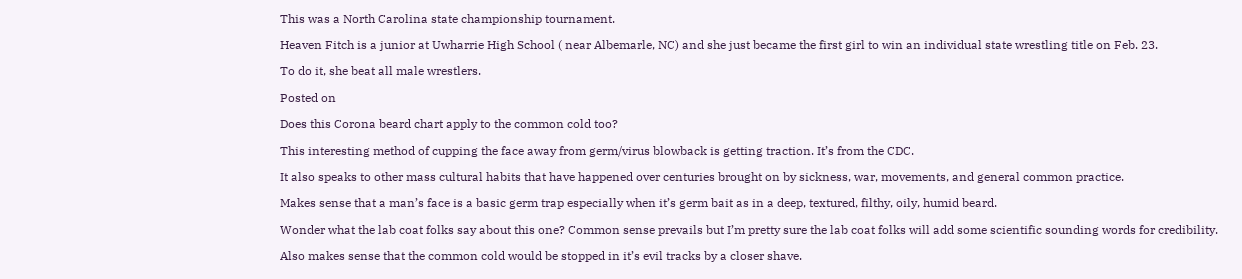This was a North Carolina state championship tournament.

Heaven Fitch is a junior at Uwharrie High School ( near Albemarle, NC) and she just became the first girl to win an individual state wrestling title on Feb. 23.

To do it, she beat all male wrestlers.

Posted on

Does this Corona beard chart apply to the common cold too?

This interesting method of cupping the face away from germ/virus blowback is getting traction. It’s from the CDC.

It also speaks to other mass cultural habits that have happened over centuries brought on by sickness, war, movements, and general common practice.

Makes sense that a man’s face is a basic germ trap especially when it’s germ bait as in a deep, textured, filthy, oily, humid beard.

Wonder what the lab coat folks say about this one? Common sense prevails but I’m pretty sure the lab coat folks will add some scientific sounding words for credibility.

Also makes sense that the common cold would be stopped in it’s evil tracks by a closer shave.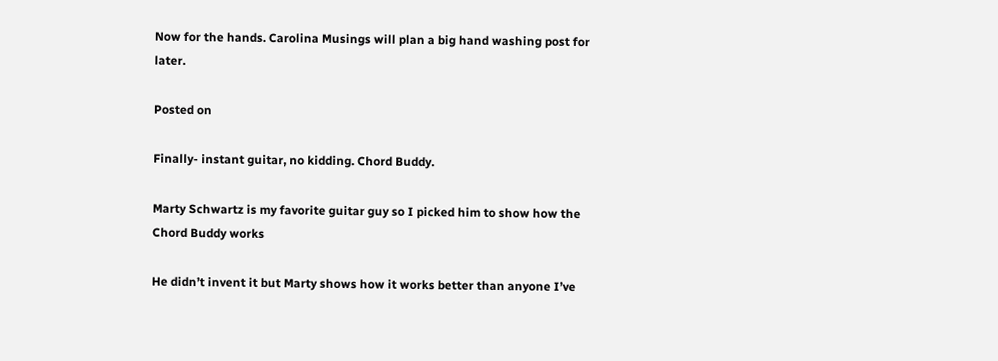Now for the hands. Carolina Musings will plan a big hand washing post for later.

Posted on

Finally- instant guitar, no kidding. Chord Buddy.

Marty Schwartz is my favorite guitar guy so I picked him to show how the Chord Buddy works

He didn’t invent it but Marty shows how it works better than anyone I’ve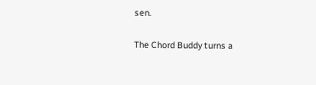sen.

The Chord Buddy turns a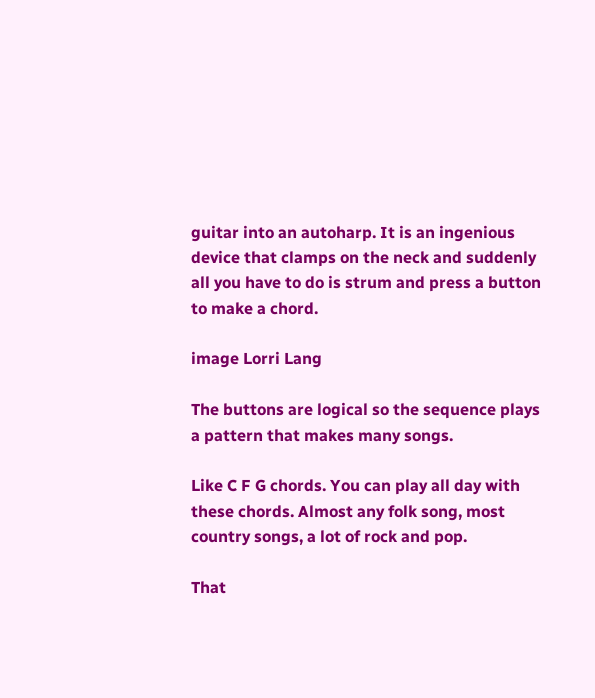guitar into an autoharp. It is an ingenious device that clamps on the neck and suddenly all you have to do is strum and press a button to make a chord.

image Lorri Lang

The buttons are logical so the sequence plays a pattern that makes many songs.

Like C F G chords. You can play all day with these chords. Almost any folk song, most country songs, a lot of rock and pop.

That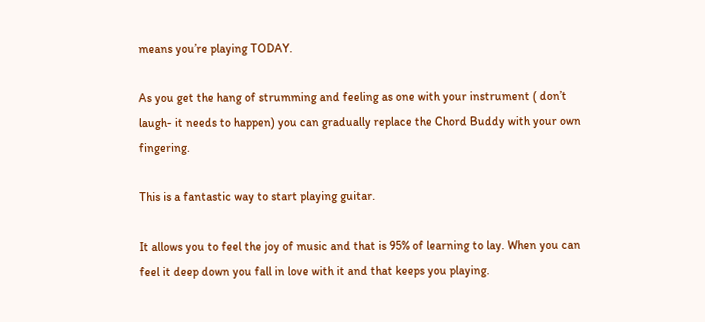means you’re playing TODAY.

As you get the hang of strumming and feeling as one with your instrument ( don’t laugh- it needs to happen) you can gradually replace the Chord Buddy with your own fingering.

This is a fantastic way to start playing guitar.

It allows you to feel the joy of music and that is 95% of learning to lay. When you can feel it deep down you fall in love with it and that keeps you playing.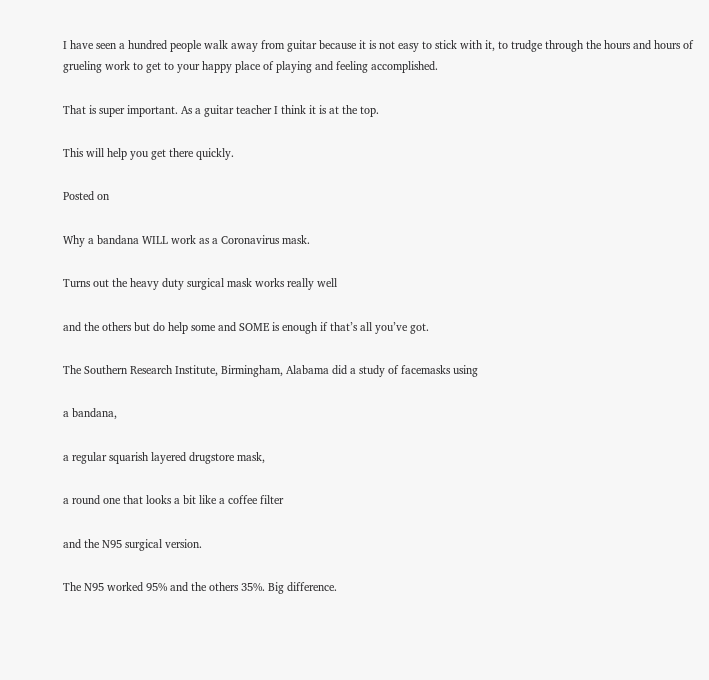I have seen a hundred people walk away from guitar because it is not easy to stick with it, to trudge through the hours and hours of grueling work to get to your happy place of playing and feeling accomplished.

That is super important. As a guitar teacher I think it is at the top.

This will help you get there quickly.

Posted on

Why a bandana WILL work as a Coronavirus mask.

Turns out the heavy duty surgical mask works really well

and the others but do help some and SOME is enough if that’s all you’ve got.

The Southern Research Institute, Birmingham, Alabama did a study of facemasks using

a bandana,

a regular squarish layered drugstore mask,

a round one that looks a bit like a coffee filter

and the N95 surgical version.

The N95 worked 95% and the others 35%. Big difference.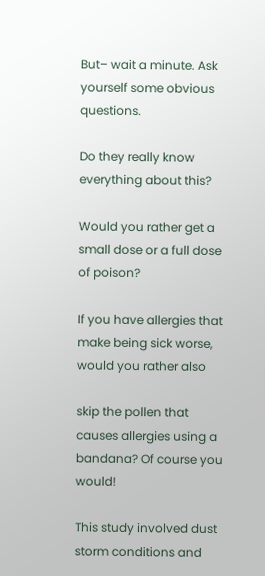But– wait a minute. Ask yourself some obvious questions.

Do they really know everything about this?

Would you rather get a small dose or a full dose of poison?

If you have allergies that make being sick worse, would you rather also

skip the pollen that causes allergies using a bandana? Of course you would!

This study involved dust storm conditions and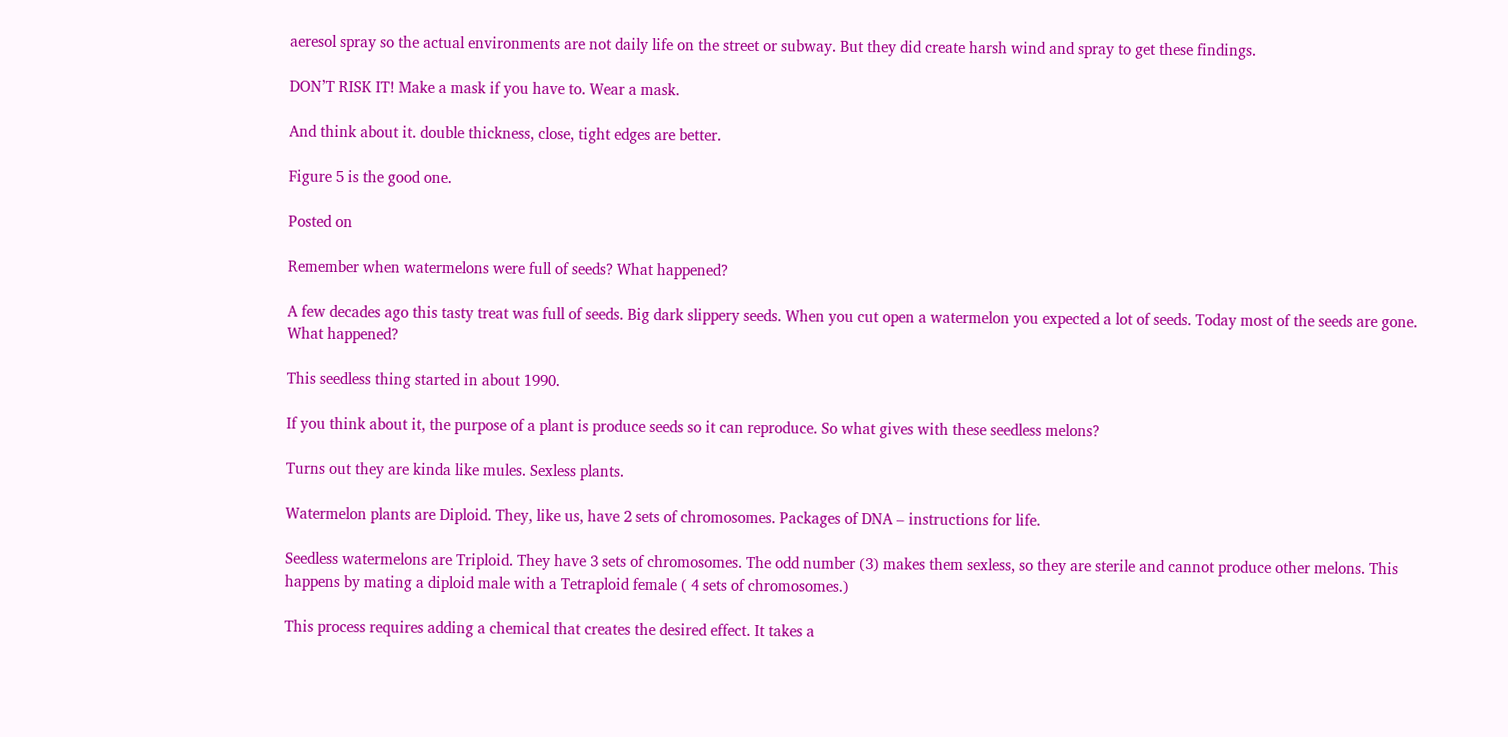aeresol spray so the actual environments are not daily life on the street or subway. But they did create harsh wind and spray to get these findings.

DON’T RISK IT! Make a mask if you have to. Wear a mask.

And think about it. double thickness, close, tight edges are better.

Figure 5 is the good one.

Posted on

Remember when watermelons were full of seeds? What happened?

A few decades ago this tasty treat was full of seeds. Big dark slippery seeds. When you cut open a watermelon you expected a lot of seeds. Today most of the seeds are gone. What happened?

This seedless thing started in about 1990.

If you think about it, the purpose of a plant is produce seeds so it can reproduce. So what gives with these seedless melons?

Turns out they are kinda like mules. Sexless plants.

Watermelon plants are Diploid. They, like us, have 2 sets of chromosomes. Packages of DNA – instructions for life.

Seedless watermelons are Triploid. They have 3 sets of chromosomes. The odd number (3) makes them sexless, so they are sterile and cannot produce other melons. This happens by mating a diploid male with a Tetraploid female ( 4 sets of chromosomes.)

This process requires adding a chemical that creates the desired effect. It takes a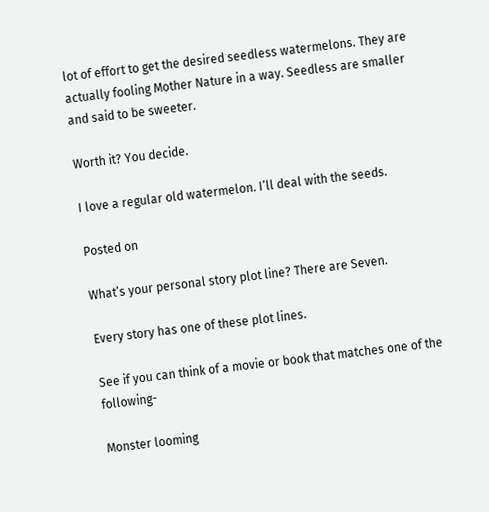lot of effort to get the desired seedless watermelons. They are actually fooling Mother Nature in a way. Seedless are smaller and said to be sweeter.

Worth it? You decide.

I love a regular old watermelon. I’ll deal with the seeds.

Posted on

What’s your personal story plot line? There are Seven.

Every story has one of these plot lines.

See if you can think of a movie or book that matches one of the following-

Monster looming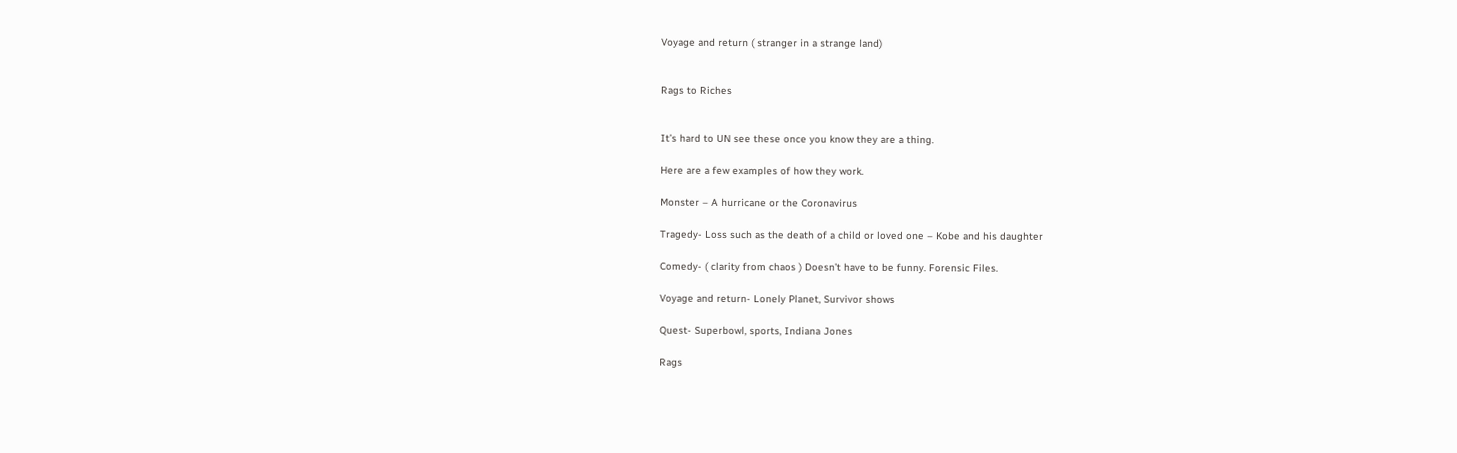Voyage and return ( stranger in a strange land)


Rags to Riches


It’s hard to UN see these once you know they are a thing.

Here are a few examples of how they work.

Monster – A hurricane or the Coronavirus

Tragedy- Loss such as the death of a child or loved one – Kobe and his daughter

Comedy- ( clarity from chaos ) Doesn’t have to be funny. Forensic Files.

Voyage and return- Lonely Planet, Survivor shows

Quest- Superbowl, sports, Indiana Jones

Rags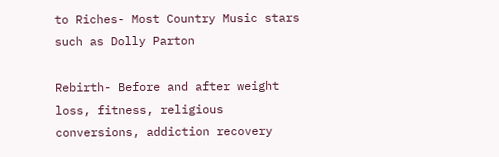to Riches- Most Country Music stars such as Dolly Parton

Rebirth- Before and after weight loss, fitness, religious conversions, addiction recovery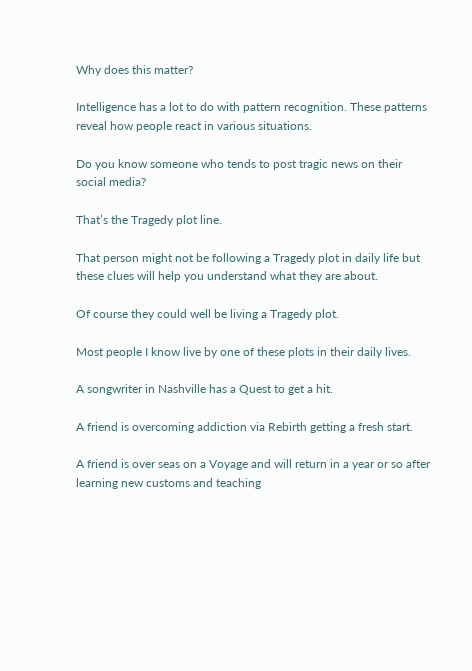Why does this matter?

Intelligence has a lot to do with pattern recognition. These patterns reveal how people react in various situations.

Do you know someone who tends to post tragic news on their social media?

That’s the Tragedy plot line.

That person might not be following a Tragedy plot in daily life but these clues will help you understand what they are about.

Of course they could well be living a Tragedy plot.

Most people I know live by one of these plots in their daily lives.

A songwriter in Nashville has a Quest to get a hit.

A friend is overcoming addiction via Rebirth getting a fresh start.

A friend is over seas on a Voyage and will return in a year or so after learning new customs and teaching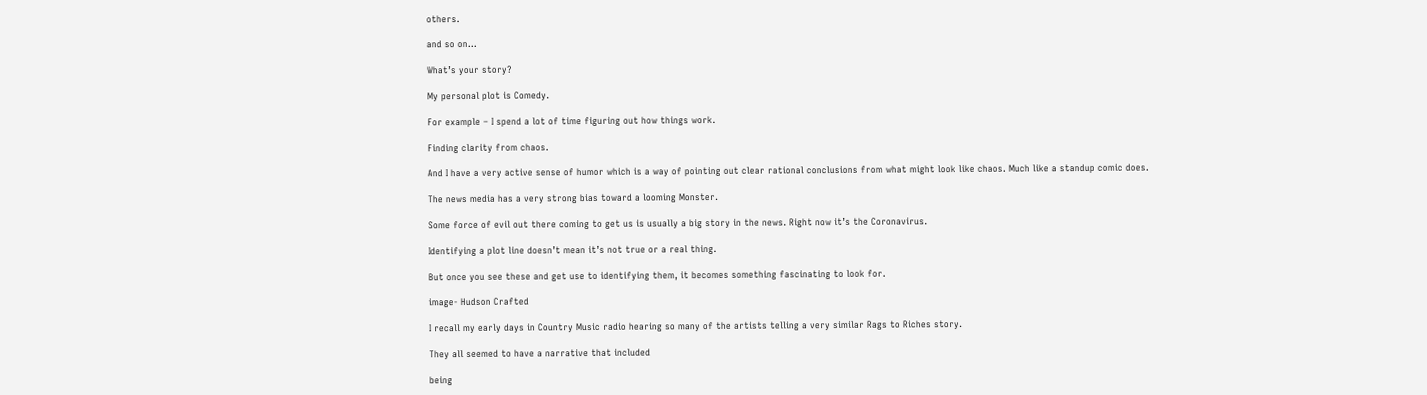others.

and so on…

What’s your story?

My personal plot is Comedy.

For example – I spend a lot of time figuring out how things work.

Finding clarity from chaos.

And I have a very active sense of humor which is a way of pointing out clear rational conclusions from what might look like chaos. Much like a standup comic does.

The news media has a very strong bias toward a looming Monster.

Some force of evil out there coming to get us is usually a big story in the news. Right now it’s the Coronavirus.

Identifying a plot line doesn’t mean it’s not true or a real thing.

But once you see these and get use to identifying them, it becomes something fascinating to look for.

image- Hudson Crafted

I recall my early days in Country Music radio hearing so many of the artists telling a very similar Rags to Riches story.

They all seemed to have a narrative that included

being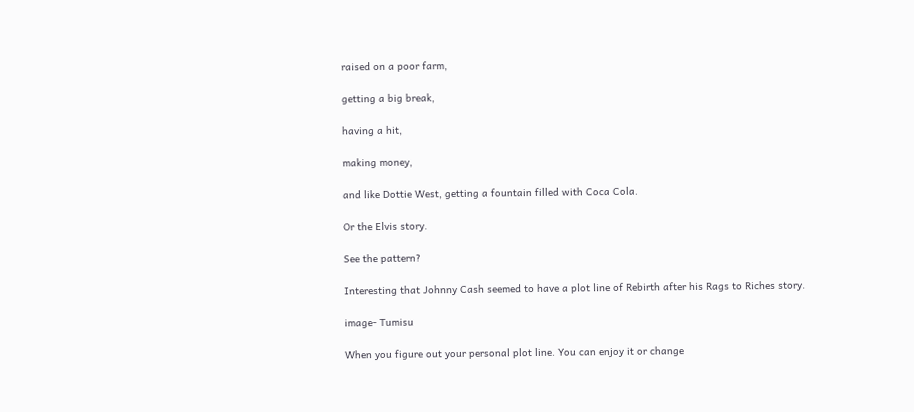raised on a poor farm,

getting a big break,

having a hit,

making money,

and like Dottie West, getting a fountain filled with Coca Cola.

Or the Elvis story.

See the pattern?

Interesting that Johnny Cash seemed to have a plot line of Rebirth after his Rags to Riches story.

image- Tumisu

When you figure out your personal plot line. You can enjoy it or change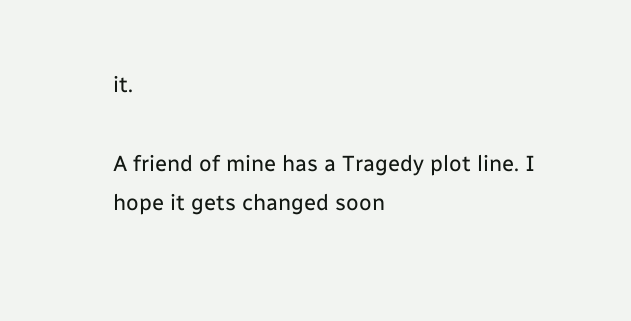it.

A friend of mine has a Tragedy plot line. I hope it gets changed soon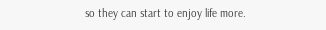so they can start to enjoy life more.